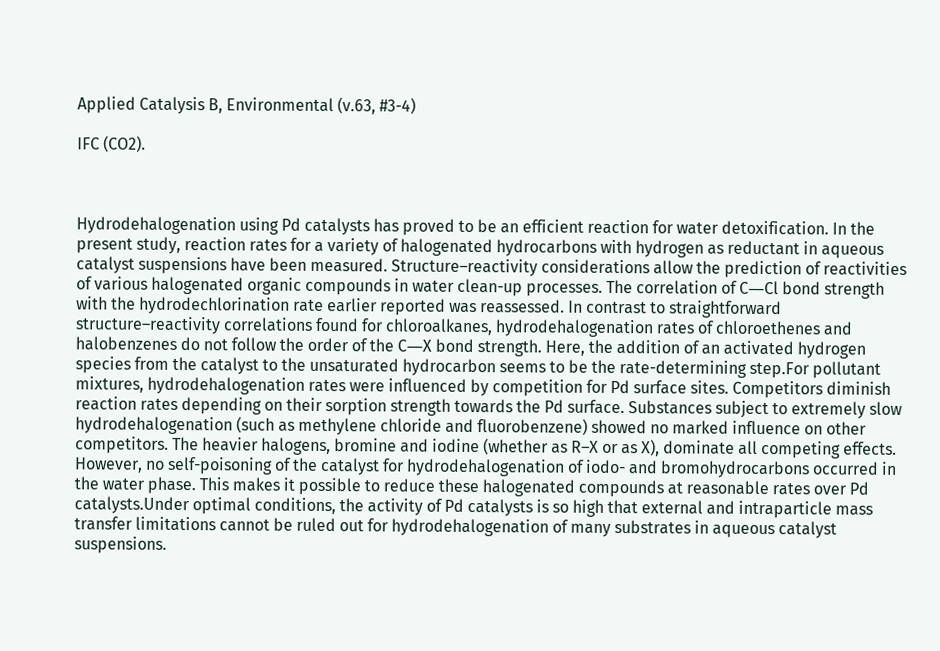Applied Catalysis B, Environmental (v.63, #3-4)

IFC (CO2).



Hydrodehalogenation using Pd catalysts has proved to be an efficient reaction for water detoxification. In the present study, reaction rates for a variety of halogenated hydrocarbons with hydrogen as reductant in aqueous catalyst suspensions have been measured. Structure–reactivity considerations allow the prediction of reactivities of various halogenated organic compounds in water clean-up processes. The correlation of C―Cl bond strength with the hydrodechlorination rate earlier reported was reassessed. In contrast to straightforward structure–reactivity correlations found for chloroalkanes, hydrodehalogenation rates of chloroethenes and halobenzenes do not follow the order of the C―X bond strength. Here, the addition of an activated hydrogen species from the catalyst to the unsaturated hydrocarbon seems to be the rate-determining step.For pollutant mixtures, hydrodehalogenation rates were influenced by competition for Pd surface sites. Competitors diminish reaction rates depending on their sorption strength towards the Pd surface. Substances subject to extremely slow hydrodehalogenation (such as methylene chloride and fluorobenzene) showed no marked influence on other competitors. The heavier halogens, bromine and iodine (whether as R–X or as X), dominate all competing effects. However, no self-poisoning of the catalyst for hydrodehalogenation of iodo- and bromohydrocarbons occurred in the water phase. This makes it possible to reduce these halogenated compounds at reasonable rates over Pd catalysts.Under optimal conditions, the activity of Pd catalysts is so high that external and intraparticle mass transfer limitations cannot be ruled out for hydrodehalogenation of many substrates in aqueous catalyst suspensions.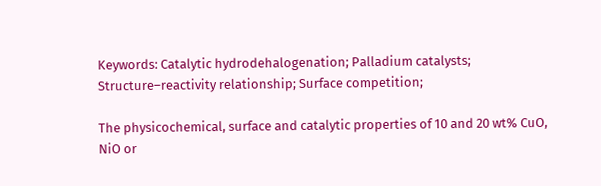Keywords: Catalytic hydrodehalogenation; Palladium catalysts; Structure–reactivity relationship; Surface competition;

The physicochemical, surface and catalytic properties of 10 and 20 wt% CuO, NiO or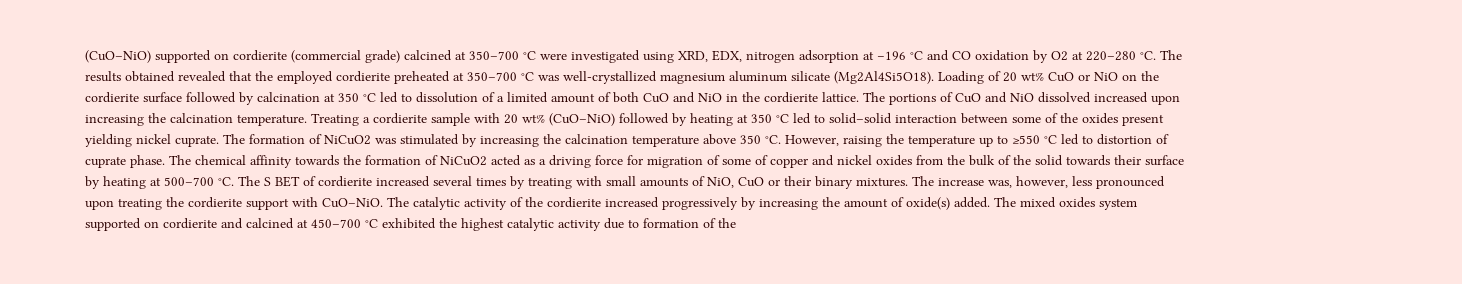(CuO–NiO) supported on cordierite (commercial grade) calcined at 350–700 °C were investigated using XRD, EDX, nitrogen adsorption at −196 °C and CO oxidation by O2 at 220–280 °C. The results obtained revealed that the employed cordierite preheated at 350–700 °C was well-crystallized magnesium aluminum silicate (Mg2Al4Si5O18). Loading of 20 wt% CuO or NiO on the cordierite surface followed by calcination at 350 °C led to dissolution of a limited amount of both CuO and NiO in the cordierite lattice. The portions of CuO and NiO dissolved increased upon increasing the calcination temperature. Treating a cordierite sample with 20 wt% (CuO–NiO) followed by heating at 350 °C led to solid–solid interaction between some of the oxides present yielding nickel cuprate. The formation of NiCuO2 was stimulated by increasing the calcination temperature above 350 °C. However, raising the temperature up to ≥550 °C led to distortion of cuprate phase. The chemical affinity towards the formation of NiCuO2 acted as a driving force for migration of some of copper and nickel oxides from the bulk of the solid towards their surface by heating at 500–700 °C. The S BET of cordierite increased several times by treating with small amounts of NiO, CuO or their binary mixtures. The increase was, however, less pronounced upon treating the cordierite support with CuO–NiO. The catalytic activity of the cordierite increased progressively by increasing the amount of oxide(s) added. The mixed oxides system supported on cordierite and calcined at 450–700 °C exhibited the highest catalytic activity due to formation of the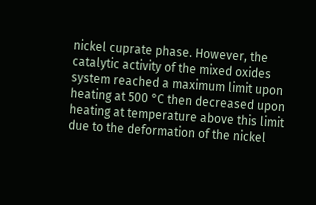nickel cuprate phase. However, the catalytic activity of the mixed oxides system reached a maximum limit upon heating at 500 °C then decreased upon heating at temperature above this limit due to the deformation of the nickel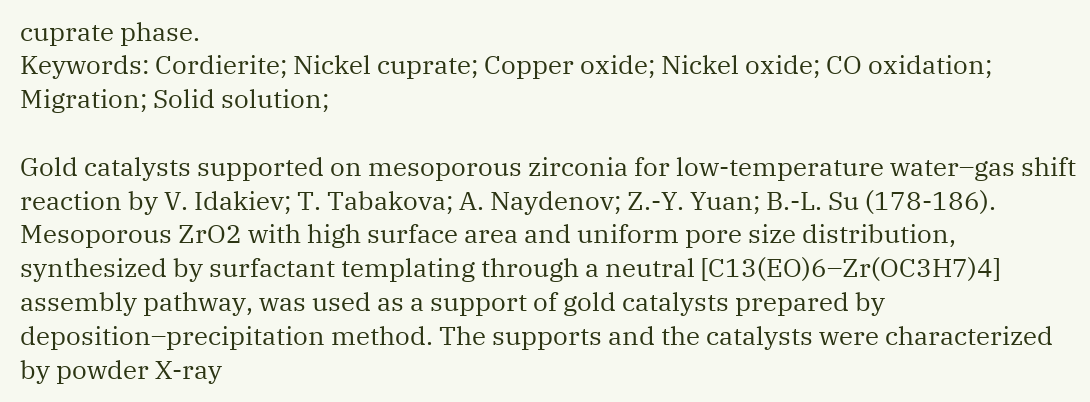cuprate phase.
Keywords: Cordierite; Nickel cuprate; Copper oxide; Nickel oxide; CO oxidation; Migration; Solid solution;

Gold catalysts supported on mesoporous zirconia for low-temperature water–gas shift reaction by V. Idakiev; T. Tabakova; A. Naydenov; Z.-Y. Yuan; B.-L. Su (178-186).
Mesoporous ZrO2 with high surface area and uniform pore size distribution, synthesized by surfactant templating through a neutral [C13(EO)6–Zr(OC3H7)4] assembly pathway, was used as a support of gold catalysts prepared by deposition–precipitation method. The supports and the catalysts were characterized by powder X-ray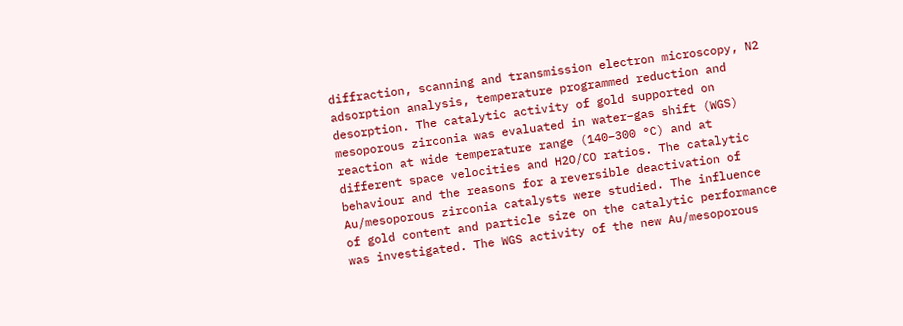diffraction, scanning and transmission electron microscopy, N2 adsorption analysis, temperature programmed reduction and desorption. The catalytic activity of gold supported on mesoporous zirconia was evaluated in water–gas shift (WGS) reaction at wide temperature range (140–300 °C) and at different space velocities and H2O/CO ratios. The catalytic behaviour and the reasons for а reversible deactivation of Au/mesoporous zirconia catalysts were studied. The influence of gold content and particle size on the catalytic performance was investigated. The WGS activity of the new Au/mesoporous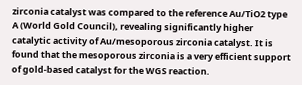zirconia catalyst was compared to the reference Au/TiO2 type A (World Gold Council), revealing significantly higher catalytic activity of Au/mesoporous zirconia catalyst. It is found that the mesoporous zirconia is a very efficient support of gold-based catalyst for the WGS reaction.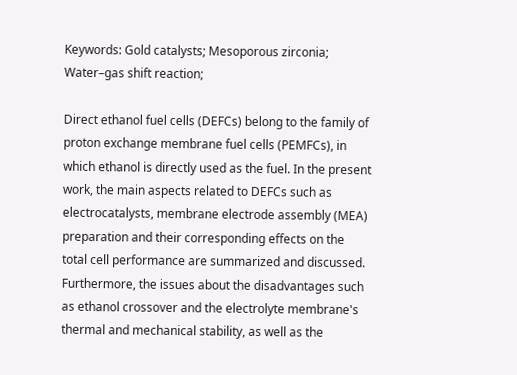Keywords: Gold catalysts; Mesoporous zirconia; Water–gas shift reaction;

Direct ethanol fuel cells (DEFCs) belong to the family of proton exchange membrane fuel cells (PEMFCs), in which ethanol is directly used as the fuel. In the present work, the main aspects related to DEFCs such as electrocatalysts, membrane electrode assembly (MEA) preparation and their corresponding effects on the total cell performance are summarized and discussed. Furthermore, the issues about the disadvantages such as ethanol crossover and the electrolyte membrane's thermal and mechanical stability, as well as the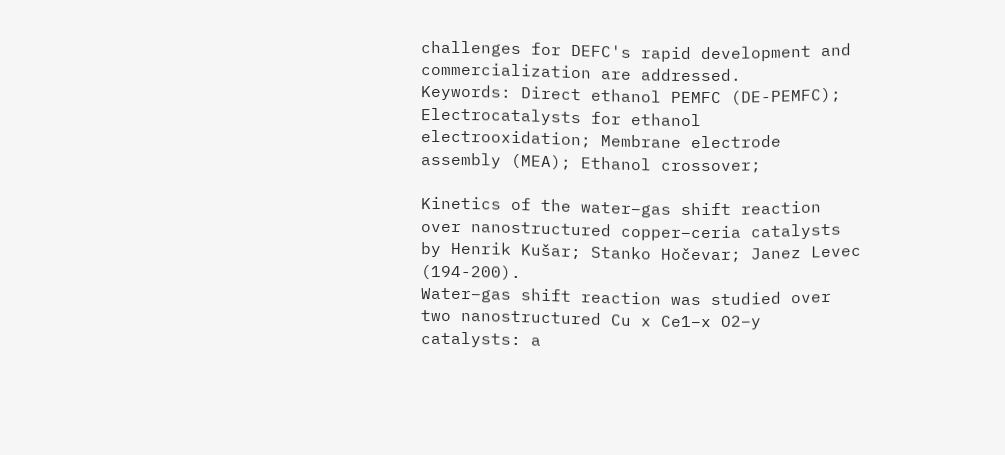challenges for DEFC's rapid development and commercialization are addressed.
Keywords: Direct ethanol PEMFC (DE-PEMFC); Electrocatalysts for ethanol electrooxidation; Membrane electrode assembly (MEA); Ethanol crossover;

Kinetics of the water–gas shift reaction over nanostructured copper–ceria catalysts by Henrik Kušar; Stanko Hočevar; Janez Levec (194-200).
Water–gas shift reaction was studied over two nanostructured Cu x Ce1−x O2−y catalysts: a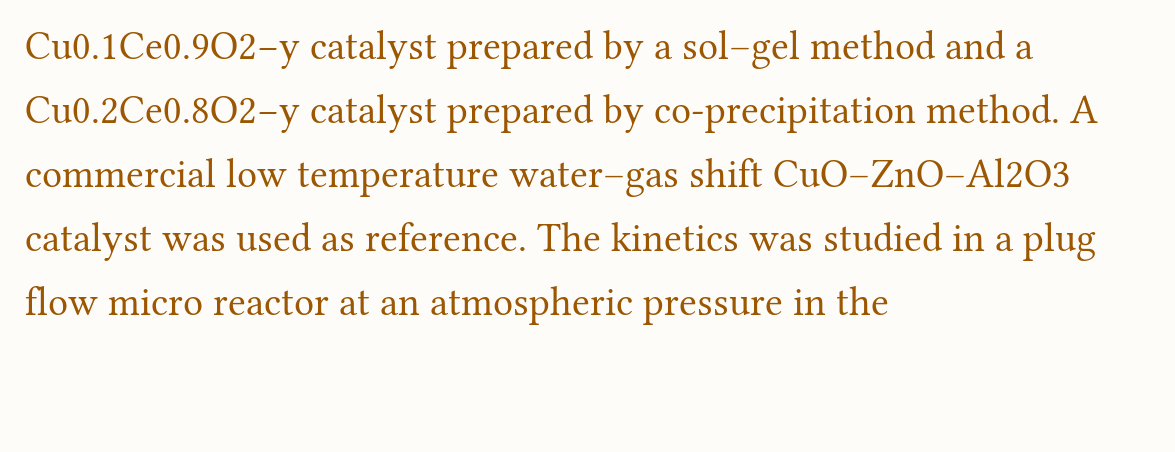Cu0.1Ce0.9O2−y catalyst prepared by a sol–gel method and a Cu0.2Ce0.8O2−y catalyst prepared by co-precipitation method. A commercial low temperature water–gas shift CuO–ZnO–Al2O3 catalyst was used as reference. The kinetics was studied in a plug flow micro reactor at an atmospheric pressure in the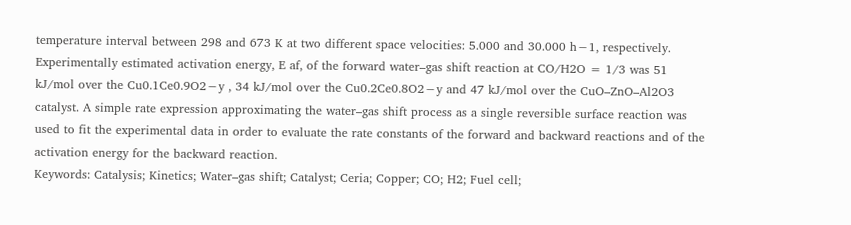temperature interval between 298 and 673 K at two different space velocities: 5.000 and 30.000 h−1, respectively. Experimentally estimated activation energy, E af, of the forward water–gas shift reaction at CO/H2O = 1/3 was 51 kJ/mol over the Cu0.1Ce0.9O2−y , 34 kJ/mol over the Cu0.2Ce0.8O2−y and 47 kJ/mol over the CuO–ZnO–Al2O3 catalyst. A simple rate expression approximating the water–gas shift process as a single reversible surface reaction was used to fit the experimental data in order to evaluate the rate constants of the forward and backward reactions and of the activation energy for the backward reaction.
Keywords: Catalysis; Kinetics; Water–gas shift; Catalyst; Ceria; Copper; CO; H2; Fuel cell;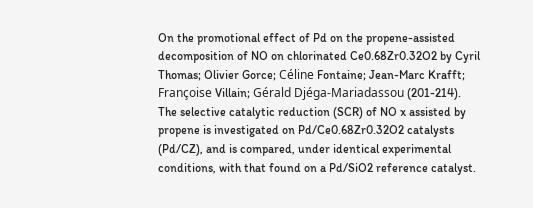On the promotional effect of Pd on the propene-assisted decomposition of NO on chlorinated Ce0.68Zr0.32O2 by Cyril Thomas; Olivier Gorce; Céline Fontaine; Jean-Marc Krafft; Françoise Villain; Gérald Djéga-Mariadassou (201-214).
The selective catalytic reduction (SCR) of NO x assisted by propene is investigated on Pd/Ce0.68Zr0.32O2 catalysts (Pd/CZ), and is compared, under identical experimental conditions, with that found on a Pd/SiO2 reference catalyst.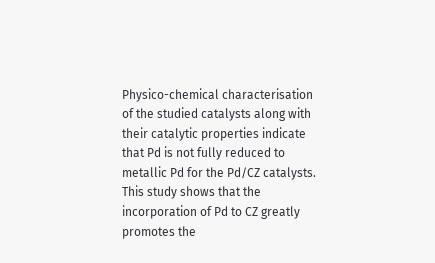Physico-chemical characterisation of the studied catalysts along with their catalytic properties indicate that Pd is not fully reduced to metallic Pd for the Pd/CZ catalysts. This study shows that the incorporation of Pd to CZ greatly promotes the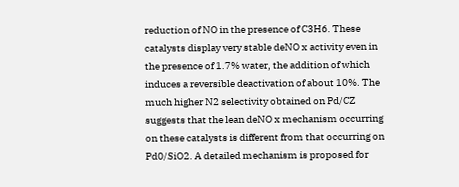reduction of NO in the presence of C3H6. These catalysts display very stable deNO x activity even in the presence of 1.7% water, the addition of which induces a reversible deactivation of about 10%. The much higher N2 selectivity obtained on Pd/CZ suggests that the lean deNO x mechanism occurring on these catalysts is different from that occurring on Pd0/SiO2. A detailed mechanism is proposed for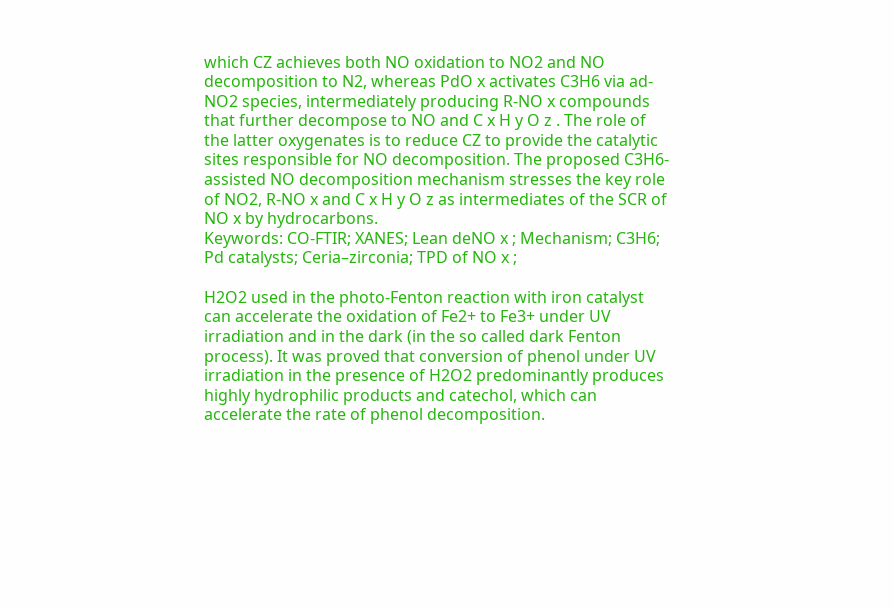which CZ achieves both NO oxidation to NO2 and NO decomposition to N2, whereas PdO x activates C3H6 via ad-NO2 species, intermediately producing R-NO x compounds that further decompose to NO and C x H y O z . The role of the latter oxygenates is to reduce CZ to provide the catalytic sites responsible for NO decomposition. The proposed C3H6-assisted NO decomposition mechanism stresses the key role of NO2, R-NO x and C x H y O z as intermediates of the SCR of NO x by hydrocarbons.
Keywords: CO-FTIR; XANES; Lean deNO x ; Mechanism; C3H6; Pd catalysts; Ceria–zirconia; TPD of NO x ;

H2O2 used in the photo-Fenton reaction with iron catalyst can accelerate the oxidation of Fe2+ to Fe3+ under UV irradiation and in the dark (in the so called dark Fenton process). It was proved that conversion of phenol under UV irradiation in the presence of H2O2 predominantly produces highly hydrophilic products and catechol, which can accelerate the rate of phenol decomposition.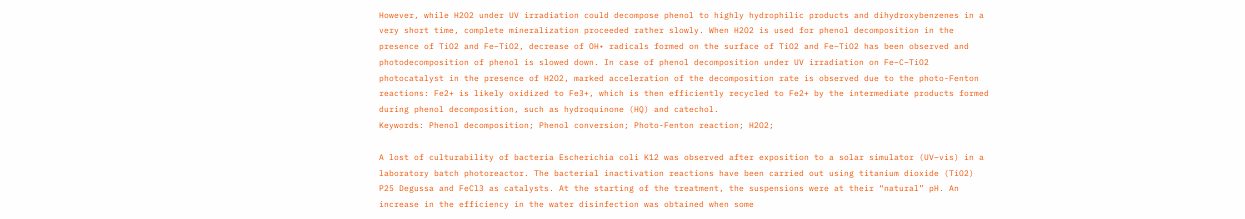However, while H2O2 under UV irradiation could decompose phenol to highly hydrophilic products and dihydroxybenzenes in a very short time, complete mineralization proceeded rather slowly. When H2O2 is used for phenol decomposition in the presence of TiO2 and Fe–TiO2, decrease of OH• radicals formed on the surface of TiO2 and Fe–TiO2 has been observed and photodecomposition of phenol is slowed down. In case of phenol decomposition under UV irradiation on Fe–C–TiO2 photocatalyst in the presence of H2O2, marked acceleration of the decomposition rate is observed due to the photo-Fenton reactions: Fe2+ is likely oxidized to Fe3+, which is then efficiently recycled to Fe2+ by the intermediate products formed during phenol decomposition, such as hydroquinone (HQ) and catechol.
Keywords: Phenol decomposition; Phenol conversion; Photo-Fenton reaction; H2O2;

A lost of culturability of bacteria Escherichia coli K12 was observed after exposition to a solar simulator (UV–vis) in a laboratory batch photoreactor. The bacterial inactivation reactions have been carried out using titanium dioxide (TiO2) P25 Degussa and FeCl3 as catalysts. At the starting of the treatment, the suspensions were at their “natural” pH. An increase in the efficiency in the water disinfection was obtained when some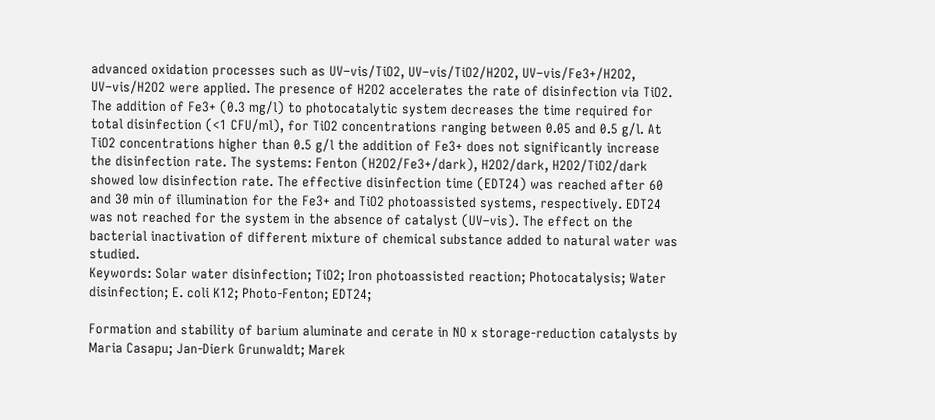advanced oxidation processes such as UV–vis/TiO2, UV–vis/TiO2/H2O2, UV–vis/Fe3+/H2O2, UV–vis/H2O2 were applied. The presence of H2O2 accelerates the rate of disinfection via TiO2. The addition of Fe3+ (0.3 mg/l) to photocatalytic system decreases the time required for total disinfection (<1 CFU/ml), for TiO2 concentrations ranging between 0.05 and 0.5 g/l. At TiO2 concentrations higher than 0.5 g/l the addition of Fe3+ does not significantly increase the disinfection rate. The systems: Fenton (H2O2/Fe3+/dark), H2O2/dark, H2O2/TiO2/dark showed low disinfection rate. The effective disinfection time (EDT24) was reached after 60 and 30 min of illumination for the Fe3+ and TiO2 photoassisted systems, respectively. EDT24 was not reached for the system in the absence of catalyst (UV–vis). The effect on the bacterial inactivation of different mixture of chemical substance added to natural water was studied.
Keywords: Solar water disinfection; TiO2; Iron photoassisted reaction; Photocatalysis; Water disinfection; E. coli K12; Photo-Fenton; EDT24;

Formation and stability of barium aluminate and cerate in NO x storage-reduction catalysts by Maria Casapu; Jan-Dierk Grunwaldt; Marek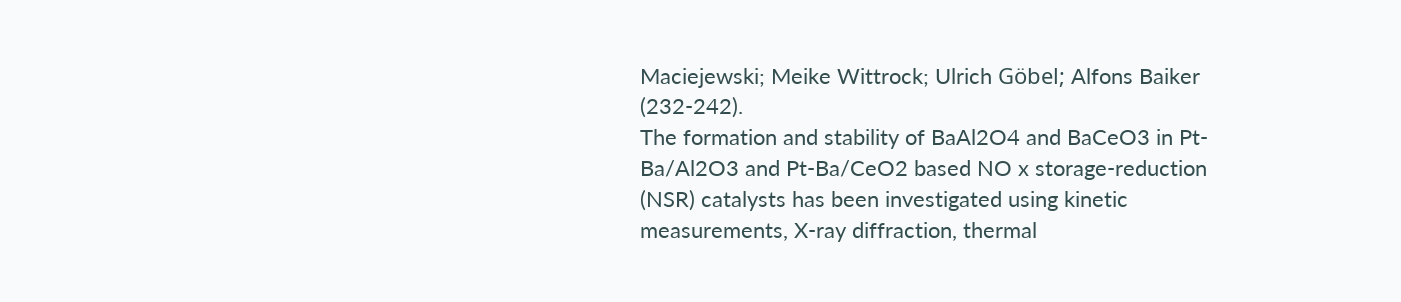Maciejewski; Meike Wittrock; Ulrich Göbel; Alfons Baiker (232-242).
The formation and stability of BaAl2O4 and BaCeO3 in Pt-Ba/Al2O3 and Pt-Ba/CeO2 based NO x storage-reduction (NSR) catalysts has been investigated using kinetic measurements, X-ray diffraction, thermal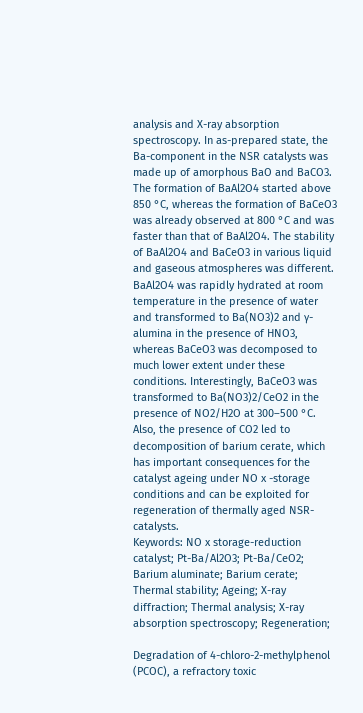analysis and X-ray absorption spectroscopy. In as-prepared state, the Ba-component in the NSR catalysts was made up of amorphous BaO and BaCO3. The formation of BaAl2O4 started above 850 °C, whereas the formation of BaCeO3 was already observed at 800 °C and was faster than that of BaAl2O4. The stability of BaAl2O4 and BaCeO3 in various liquid and gaseous atmospheres was different. BaAl2O4 was rapidly hydrated at room temperature in the presence of water and transformed to Ba(NO3)2 and γ-alumina in the presence of HNO3, whereas BaCeO3 was decomposed to much lower extent under these conditions. Interestingly, BaCeO3 was transformed to Ba(NO3)2/CeO2 in the presence of NO2/H2O at 300–500 °C. Also, the presence of CO2 led to decomposition of barium cerate, which has important consequences for the catalyst ageing under NO x -storage conditions and can be exploited for regeneration of thermally aged NSR-catalysts.
Keywords: NO x storage-reduction catalyst; Pt-Ba/Al2O3; Pt-Ba/CeO2; Barium aluminate; Barium cerate; Thermal stability; Ageing; X-ray diffraction; Thermal analysis; X-ray absorption spectroscopy; Regeneration;

Degradation of 4-chloro-2-methylphenol (PCOC), a refractory toxic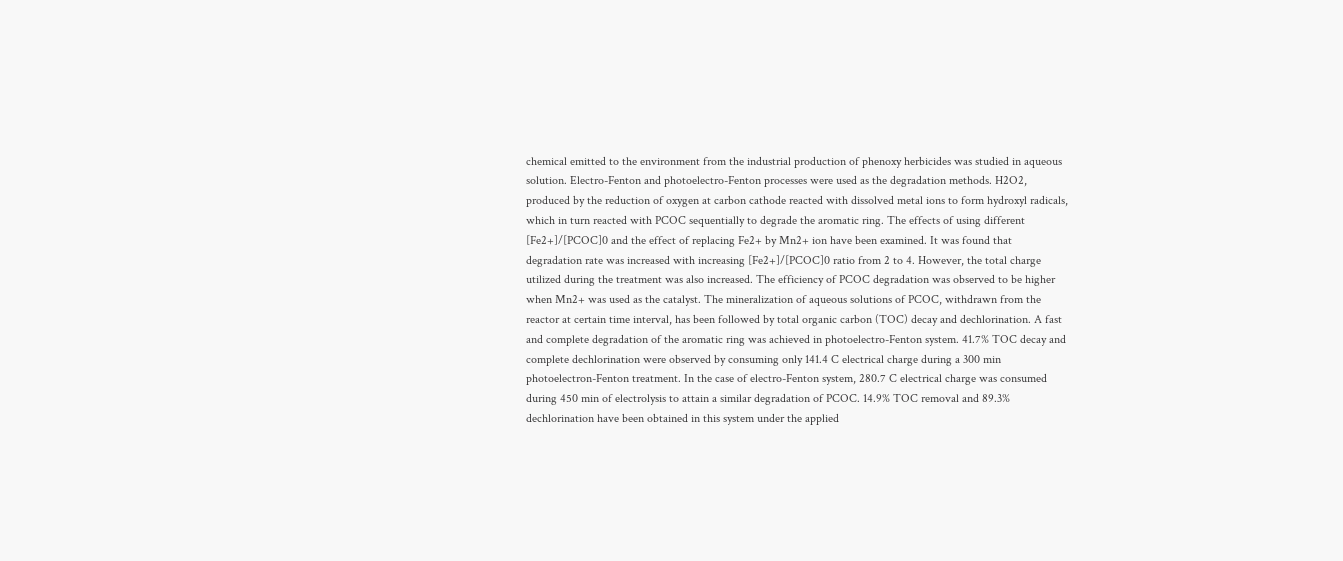chemical emitted to the environment from the industrial production of phenoxy herbicides was studied in aqueous solution. Electro-Fenton and photoelectro-Fenton processes were used as the degradation methods. H2O2, produced by the reduction of oxygen at carbon cathode reacted with dissolved metal ions to form hydroxyl radicals, which in turn reacted with PCOC sequentially to degrade the aromatic ring. The effects of using different [Fe2+]/[PCOC]0 and the effect of replacing Fe2+ by Mn2+ ion have been examined. It was found that degradation rate was increased with increasing [Fe2+]/[PCOC]0 ratio from 2 to 4. However, the total charge utilized during the treatment was also increased. The efficiency of PCOC degradation was observed to be higher when Mn2+ was used as the catalyst. The mineralization of aqueous solutions of PCOC, withdrawn from the reactor at certain time interval, has been followed by total organic carbon (TOC) decay and dechlorination. A fast and complete degradation of the aromatic ring was achieved in photoelectro-Fenton system. 41.7% TOC decay and complete dechlorination were observed by consuming only 141.4 C electrical charge during a 300 min photoelectron-Fenton treatment. In the case of electro-Fenton system, 280.7 C electrical charge was consumed during 450 min of electrolysis to attain a similar degradation of PCOC. 14.9% TOC removal and 89.3% dechlorination have been obtained in this system under the applied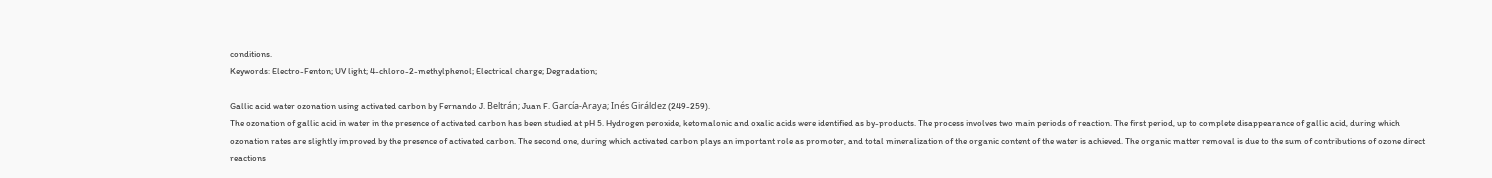conditions.
Keywords: Electro-Fenton; UV light; 4-chloro-2-methylphenol; Electrical charge; Degradation;

Gallic acid water ozonation using activated carbon by Fernando J. Beltrán; Juan F. García-Araya; Inés Giráldez (249-259).
The ozonation of gallic acid in water in the presence of activated carbon has been studied at pH 5. Hydrogen peroxide, ketomalonic and oxalic acids were identified as by-products. The process involves two main periods of reaction. The first period, up to complete disappearance of gallic acid, during which ozonation rates are slightly improved by the presence of activated carbon. The second one, during which activated carbon plays an important role as promoter, and total mineralization of the organic content of the water is achieved. The organic matter removal is due to the sum of contributions of ozone direct reactions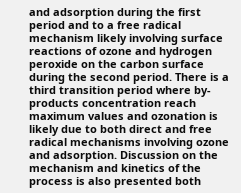and adsorption during the first period and to a free radical mechanism likely involving surface reactions of ozone and hydrogen peroxide on the carbon surface during the second period. There is a third transition period where by-products concentration reach maximum values and ozonation is likely due to both direct and free radical mechanisms involving ozone and adsorption. Discussion on the mechanism and kinetics of the process is also presented both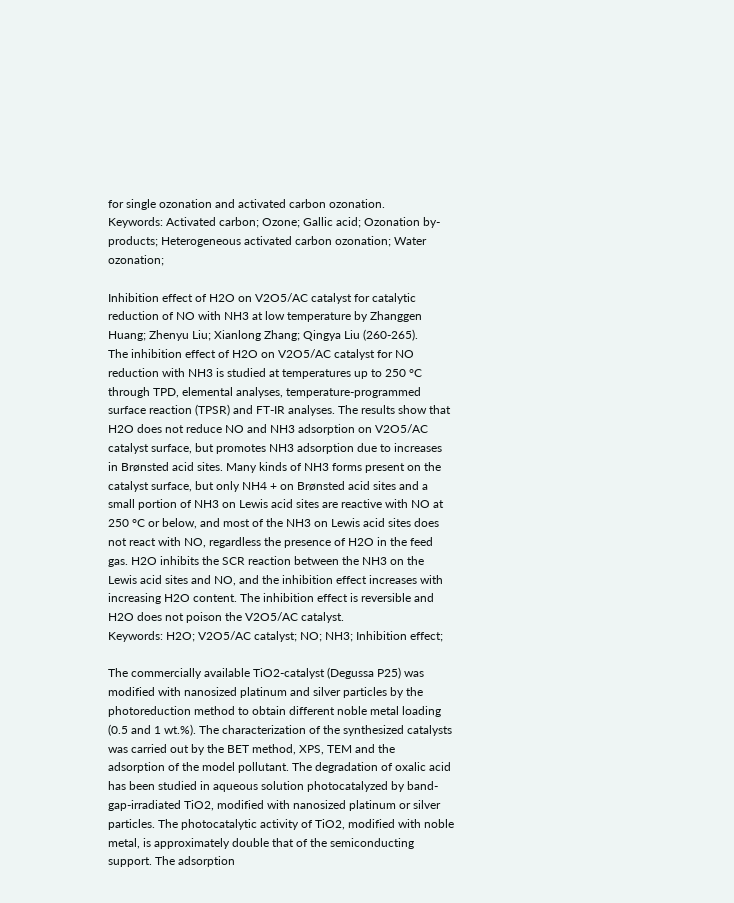for single ozonation and activated carbon ozonation.
Keywords: Activated carbon; Ozone; Gallic acid; Ozonation by-products; Heterogeneous activated carbon ozonation; Water ozonation;

Inhibition effect of H2O on V2O5/AC catalyst for catalytic reduction of NO with NH3 at low temperature by Zhanggen Huang; Zhenyu Liu; Xianlong Zhang; Qingya Liu (260-265).
The inhibition effect of H2O on V2O5/AC catalyst for NO reduction with NH3 is studied at temperatures up to 250 °C through TPD, elemental analyses, temperature-programmed surface reaction (TPSR) and FT-IR analyses. The results show that H2O does not reduce NO and NH3 adsorption on V2O5/AC catalyst surface, but promotes NH3 adsorption due to increases in Brønsted acid sites. Many kinds of NH3 forms present on the catalyst surface, but only NH4 + on Brønsted acid sites and a small portion of NH3 on Lewis acid sites are reactive with NO at 250 °C or below, and most of the NH3 on Lewis acid sites does not react with NO, regardless the presence of H2O in the feed gas. H2O inhibits the SCR reaction between the NH3 on the Lewis acid sites and NO, and the inhibition effect increases with increasing H2O content. The inhibition effect is reversible and H2O does not poison the V2O5/AC catalyst.
Keywords: H2O; V2O5/AC catalyst; NO; NH3; Inhibition effect;

The commercially available TiO2-catalyst (Degussa P25) was modified with nanosized platinum and silver particles by the photoreduction method to obtain different noble metal loading (0.5 and 1 wt.%). The characterization of the synthesized catalysts was carried out by the BET method, XPS, TEM and the adsorption of the model pollutant. The degradation of oxalic acid has been studied in aqueous solution photocatalyzed by band-gap-irradiated TiO2, modified with nanosized platinum or silver particles. The photocatalytic activity of TiO2, modified with noble metal, is approximately double that of the semiconducting support. The adsorption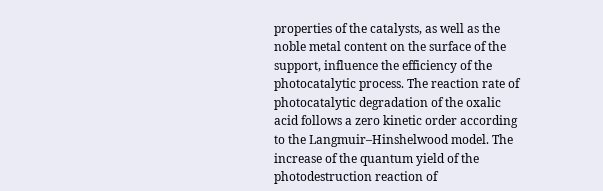properties of the catalysts, as well as the noble metal content on the surface of the support, influence the efficiency of the photocatalytic process. The reaction rate of photocatalytic degradation of the oxalic acid follows a zero kinetic order according to the Langmuir–Hinshelwood model. The increase of the quantum yield of the photodestruction reaction of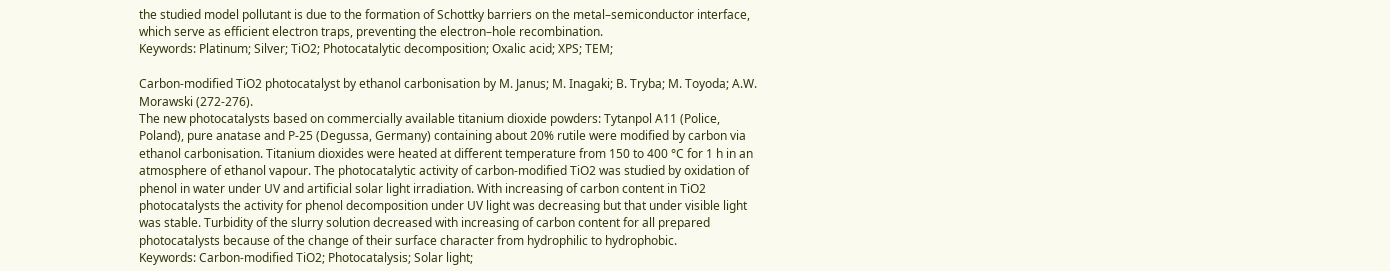the studied model pollutant is due to the formation of Schottky barriers on the metal–semiconductor interface, which serve as efficient electron traps, preventing the electron–hole recombination.
Keywords: Platinum; Silver; TiO2; Photocatalytic decomposition; Oxalic acid; XPS; TEM;

Carbon-modified TiO2 photocatalyst by ethanol carbonisation by M. Janus; M. Inagaki; B. Tryba; M. Toyoda; A.W. Morawski (272-276).
The new photocatalysts based on commercially available titanium dioxide powders: Tytanpol A11 (Police, Poland), pure anatase and P-25 (Degussa, Germany) containing about 20% rutile were modified by carbon via ethanol carbonisation. Titanium dioxides were heated at different temperature from 150 to 400 °C for 1 h in an atmosphere of ethanol vapour. The photocatalytic activity of carbon-modified TiO2 was studied by oxidation of phenol in water under UV and artificial solar light irradiation. With increasing of carbon content in TiO2 photocatalysts the activity for phenol decomposition under UV light was decreasing but that under visible light was stable. Turbidity of the slurry solution decreased with increasing of carbon content for all prepared photocatalysts because of the change of their surface character from hydrophilic to hydrophobic.
Keywords: Carbon-modified TiO2; Photocatalysis; Solar light;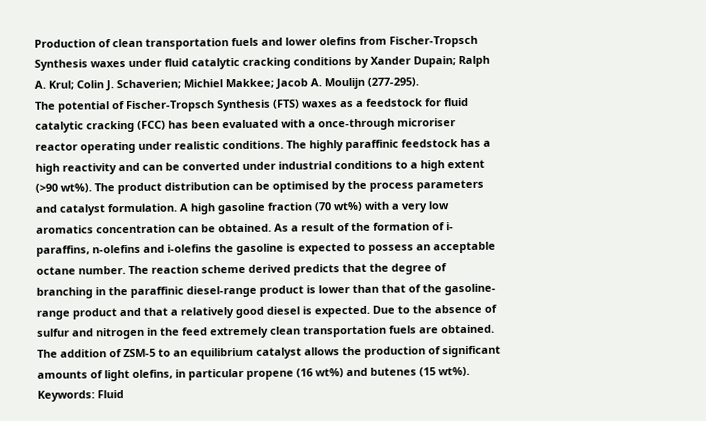Production of clean transportation fuels and lower olefins from Fischer-Tropsch Synthesis waxes under fluid catalytic cracking conditions by Xander Dupain; Ralph A. Krul; Colin J. Schaverien; Michiel Makkee; Jacob A. Moulijn (277-295).
The potential of Fischer-Tropsch Synthesis (FTS) waxes as a feedstock for fluid catalytic cracking (FCC) has been evaluated with a once-through microriser reactor operating under realistic conditions. The highly paraffinic feedstock has a high reactivity and can be converted under industrial conditions to a high extent (>90 wt%). The product distribution can be optimised by the process parameters and catalyst formulation. A high gasoline fraction (70 wt%) with a very low aromatics concentration can be obtained. As a result of the formation of i-paraffins, n-olefins and i-olefins the gasoline is expected to possess an acceptable octane number. The reaction scheme derived predicts that the degree of branching in the paraffinic diesel-range product is lower than that of the gasoline-range product and that a relatively good diesel is expected. Due to the absence of sulfur and nitrogen in the feed extremely clean transportation fuels are obtained. The addition of ZSM-5 to an equilibrium catalyst allows the production of significant amounts of light olefins, in particular propene (16 wt%) and butenes (15 wt%).
Keywords: Fluid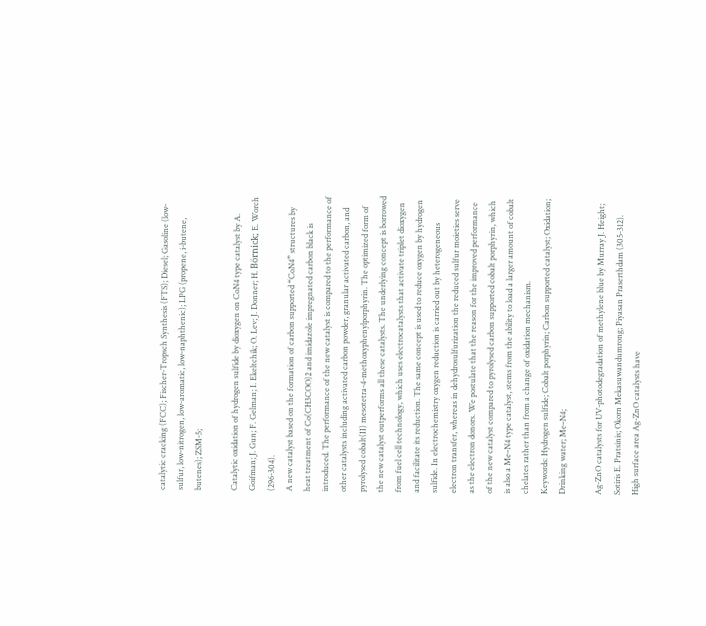catalytic cracking (FCC); Fischer-Tropsch Synthesis (FTS); Diesel; Gasoline (low-sulfur, low-nitrogen, low-aromatic, low-naphthenic); LPG (propene, i-butene, butenes); ZSM-5;

Catalytic oxidation of hydrogen sulfide by dioxygen on CoN4 type catalyst by A. Goifman; J. Gun; F. Gelman; I. Ekeltchik; O. Lev; J. Donner; H. Börnick; E. Worch (296-304).
A new catalyst based on the formation of carbon supported “CoN4” structures by heat treatment of Co(CH3COO)2 and imidazole impregnated carbon black is introduced. The performance of the new catalyst is compared to the performance of other catalysts including activated carbon powder, granular activated carbon, and pyrolysed cobalt(II) mesotetra-4-methoxyphenylporphyrin. The optimized form of the new catalyst outperforms all these catalysts. The underlying concept is borrowed from fuel cell technology, which uses electrocatalysts that activate triplet dioxygen and facilitate its reduction. The same concept is used to reduce oxygen by hydrogen sulfide. In electrochemistry oxygen reduction is carried out by heterogeneous electron transfer, whereas in dehydrosulfurization the reduced sulfur moieties serve as the electron donors. We postulate that the reason for the improved performance of the new catalyst compared to pyrolysed carbon supported cobalt porphyrin, which is also a Me–N4 type catalyst, stems from the ability to load a larger amount of cobalt chelates rather than from a change of oxidation mechanism.
Keywords: Hydrogen sulfide; Cobalt porphyrin; Carbon supported catalyst; Oxidation; Drinking water; Me–N4;

Ag-ZnO catalysts for UV-photodegradation of methylene blue by Murray J. Height; Sotiris E. Pratsinis; Okorn Mekasuwandumrong; Piyasan Praserthdam (305-312).
High surface area Ag-ZnO catalysts have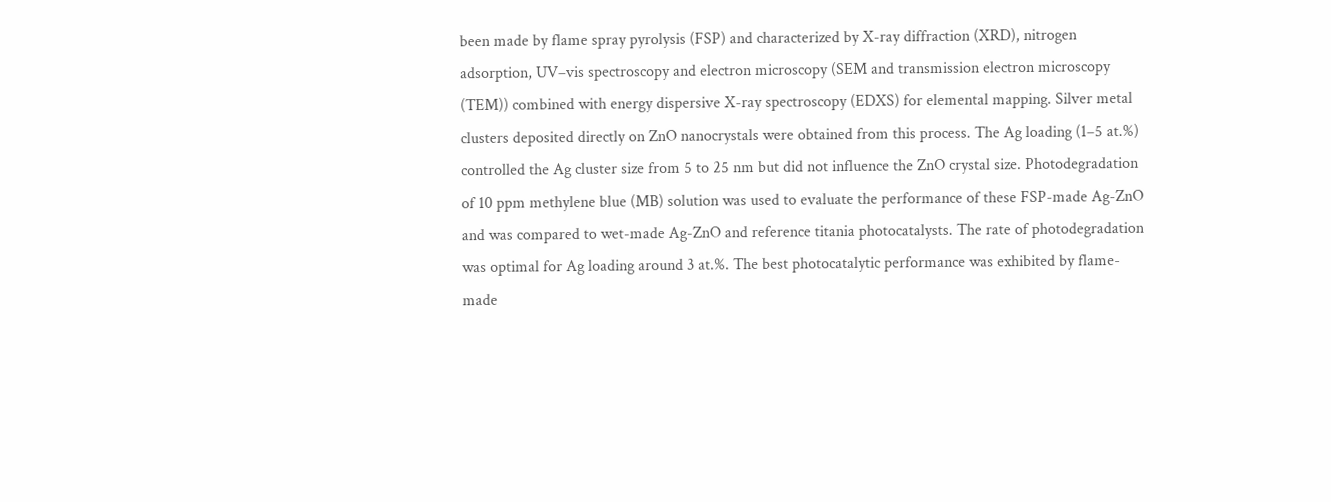been made by flame spray pyrolysis (FSP) and characterized by X-ray diffraction (XRD), nitrogen adsorption, UV–vis spectroscopy and electron microscopy (SEM and transmission electron microscopy (TEM)) combined with energy dispersive X-ray spectroscopy (EDXS) for elemental mapping. Silver metal clusters deposited directly on ZnO nanocrystals were obtained from this process. The Ag loading (1–5 at.%) controlled the Ag cluster size from 5 to 25 nm but did not influence the ZnO crystal size. Photodegradation of 10 ppm methylene blue (MB) solution was used to evaluate the performance of these FSP-made Ag-ZnO and was compared to wet-made Ag-ZnO and reference titania photocatalysts. The rate of photodegradation was optimal for Ag loading around 3 at.%. The best photocatalytic performance was exhibited by flame-made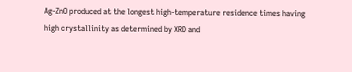Ag-ZnO produced at the longest high-temperature residence times having high crystallinity as determined by XRD and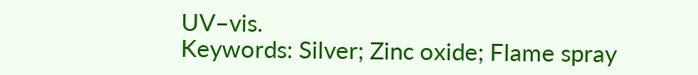UV–vis.
Keywords: Silver; Zinc oxide; Flame spray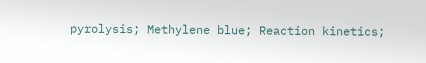pyrolysis; Methylene blue; Reaction kinetics;